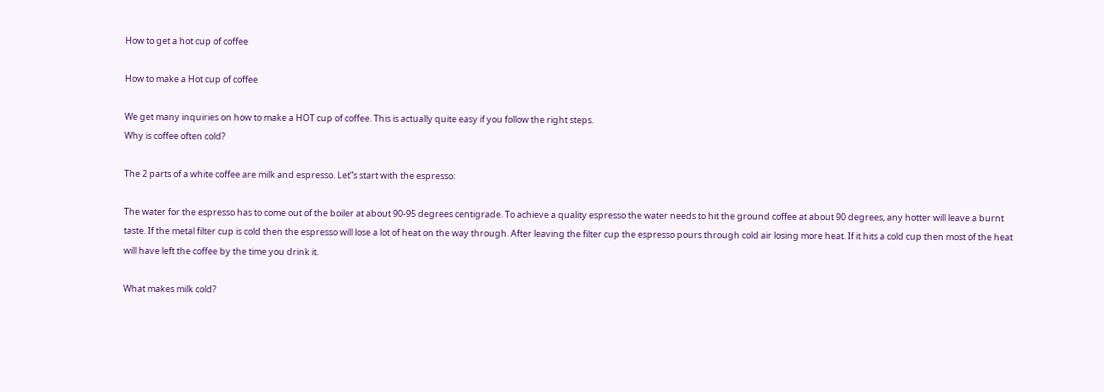How to get a hot cup of coffee

How to make a Hot cup of coffee

We get many inquiries on how to make a HOT cup of coffee. This is actually quite easy if you follow the right steps.
Why is coffee often cold?

The 2 parts of a white coffee are milk and espresso. Let”s start with the espresso:

The water for the espresso has to come out of the boiler at about 90-95 degrees centigrade. To achieve a quality espresso the water needs to hit the ground coffee at about 90 degrees, any hotter will leave a burnt taste. If the metal filter cup is cold then the espresso will lose a lot of heat on the way through. After leaving the filter cup the espresso pours through cold air losing more heat. If it hits a cold cup then most of the heat will have left the coffee by the time you drink it.

What makes milk cold?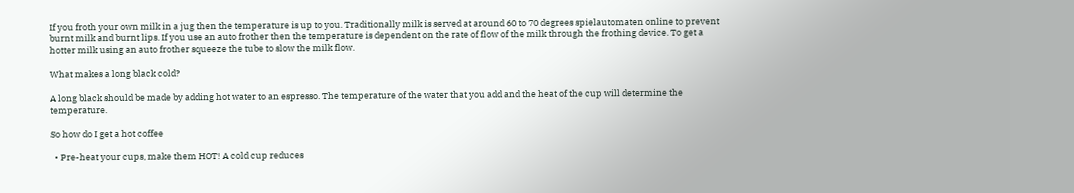If you froth your own milk in a jug then the temperature is up to you. Traditionally milk is served at around 60 to 70 degrees spielautomaten online to prevent burnt milk and burnt lips. If you use an auto frother then the temperature is dependent on the rate of flow of the milk through the frothing device. To get a hotter milk using an auto frother squeeze the tube to slow the milk flow.

What makes a long black cold?

A long black should be made by adding hot water to an espresso. The temperature of the water that you add and the heat of the cup will determine the temperature.

So how do I get a hot coffee

  • Pre-heat your cups, make them HOT! A cold cup reduces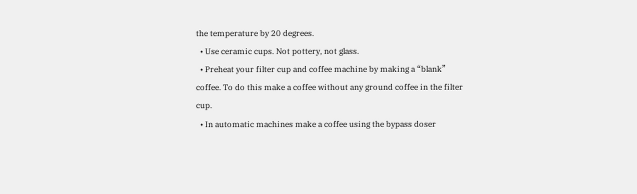the temperature by 20 degrees.
  • Use ceramic cups. Not pottery, not glass.
  • Preheat your filter cup and coffee machine by making a “blank” coffee. To do this make a coffee without any ground coffee in the filter cup.
  • In automatic machines make a coffee using the bypass doser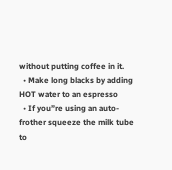without putting coffee in it.
  • Make long blacks by adding HOT water to an espresso
  • If you”re using an auto-frother squeeze the milk tube to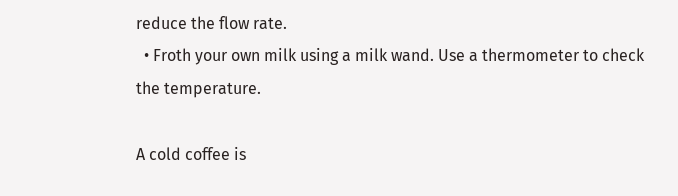reduce the flow rate.
  • Froth your own milk using a milk wand. Use a thermometer to check the temperature.

A cold coffee is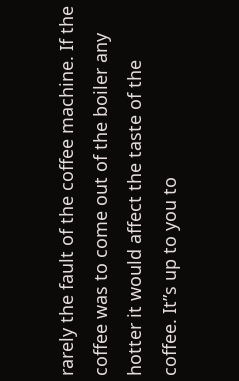rarely the fault of the coffee machine. If the coffee was to come out of the boiler any hotter it would affect the taste of the coffee. It”s up to you to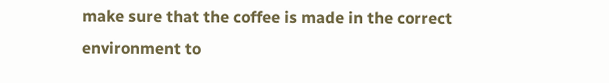make sure that the coffee is made in the correct environment to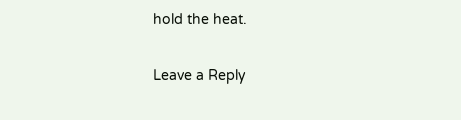hold the heat.

Leave a Reply